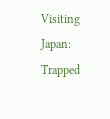Visiting Japan: Trapped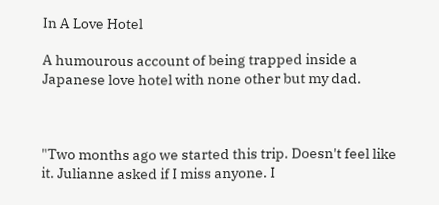In A Love Hotel

A humourous account of being trapped inside a Japanese love hotel with none other but my dad.



"Two months ago we started this trip. Doesn't feel like it. Julianne asked if I miss anyone. I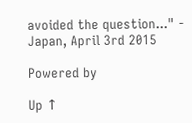avoided the question..." - Japan, April 3rd 2015

Powered by

Up ↑